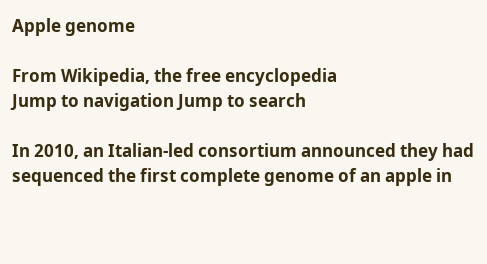Apple genome

From Wikipedia, the free encyclopedia
Jump to navigation Jump to search

In 2010, an Italian-led consortium announced they had sequenced the first complete genome of an apple in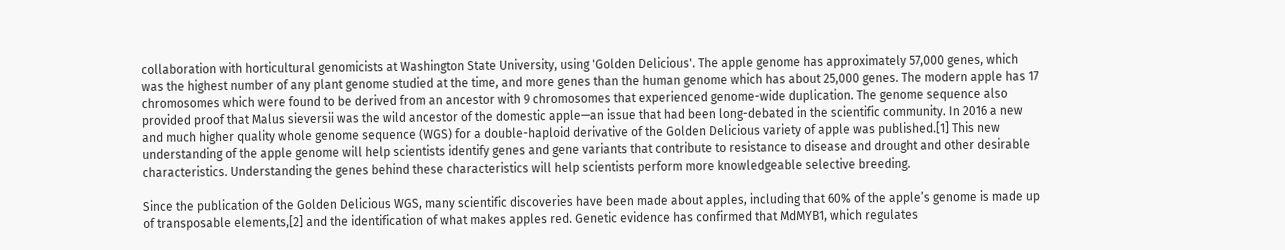collaboration with horticultural genomicists at Washington State University, using 'Golden Delicious'. The apple genome has approximately 57,000 genes, which was the highest number of any plant genome studied at the time, and more genes than the human genome which has about 25,000 genes. The modern apple has 17 chromosomes which were found to be derived from an ancestor with 9 chromosomes that experienced genome-wide duplication. The genome sequence also provided proof that Malus sieversii was the wild ancestor of the domestic apple—an issue that had been long-debated in the scientific community. In 2016 a new and much higher quality whole genome sequence (WGS) for a double-haploid derivative of the Golden Delicious variety of apple was published.[1] This new understanding of the apple genome will help scientists identify genes and gene variants that contribute to resistance to disease and drought and other desirable characteristics. Understanding the genes behind these characteristics will help scientists perform more knowledgeable selective breeding.

Since the publication of the Golden Delicious WGS, many scientific discoveries have been made about apples, including that 60% of the apple’s genome is made up of transposable elements,[2] and the identification of what makes apples red. Genetic evidence has confirmed that MdMYB1, which regulates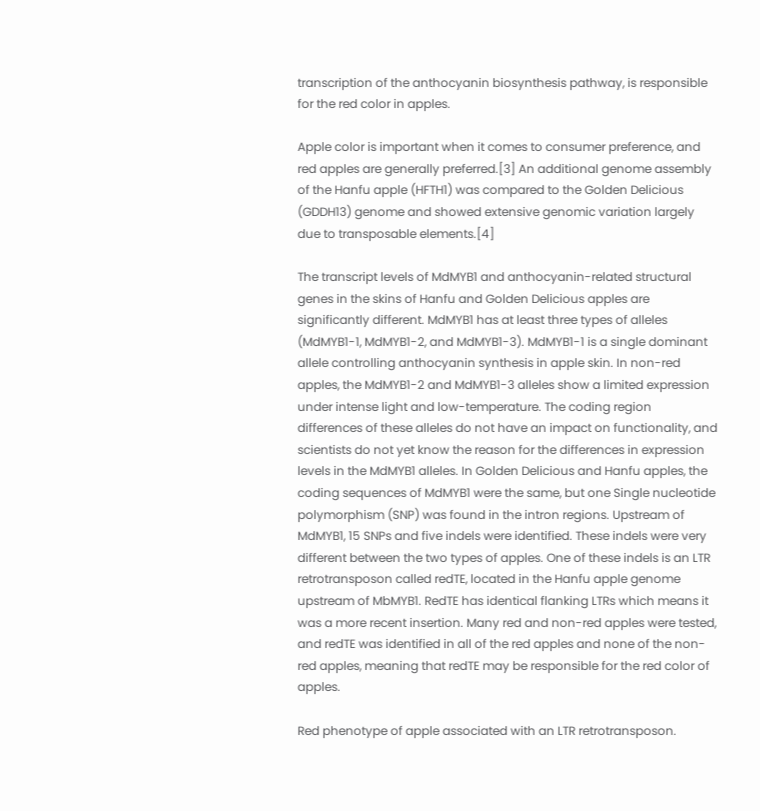transcription of the anthocyanin biosynthesis pathway, is responsible for the red color in apples.

Apple color is important when it comes to consumer preference, and red apples are generally preferred.[3] An additional genome assembly of the Hanfu apple (HFTH1) was compared to the Golden Delicious (GDDH13) genome and showed extensive genomic variation largely due to transposable elements.[4]

The transcript levels of MdMYB1 and anthocyanin-related structural genes in the skins of Hanfu and Golden Delicious apples are significantly different. MdMYB1 has at least three types of alleles (MdMYB1-1, MdMYB1-2, and MdMYB1-3). MdMYB1-1 is a single dominant allele controlling anthocyanin synthesis in apple skin. In non-red apples, the MdMYB1-2 and MdMYB1-3 alleles show a limited expression under intense light and low-temperature. The coding region differences of these alleles do not have an impact on functionality, and scientists do not yet know the reason for the differences in expression levels in the MdMYB1 alleles. In Golden Delicious and Hanfu apples, the coding sequences of MdMYB1 were the same, but one Single nucleotide polymorphism (SNP) was found in the intron regions. Upstream of MdMYB1, 15 SNPs and five indels were identified. These indels were very different between the two types of apples. One of these indels is an LTR retrotransposon called redTE, located in the Hanfu apple genome upstream of MbMYB1. RedTE has identical flanking LTRs which means it was a more recent insertion. Many red and non-red apples were tested, and redTE was identified in all of the red apples and none of the non-red apples, meaning that redTE may be responsible for the red color of apples.

Red phenotype of apple associated with an LTR retrotransposon.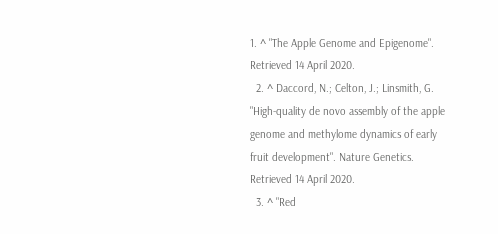1. ^ "The Apple Genome and Epigenome". Retrieved 14 April 2020.
  2. ^ Daccord, N.; Celton, J.; Linsmith, G. "High-quality de novo assembly of the apple genome and methylome dynamics of early fruit development". Nature Genetics. Retrieved 14 April 2020.
  3. ^ "Red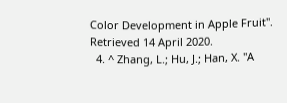Color Development in Apple Fruit". Retrieved 14 April 2020.
  4. ^ Zhang, L.; Hu, J.; Han, X. "A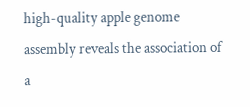high-quality apple genome assembly reveals the association of a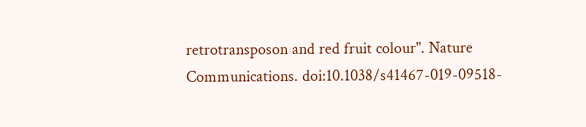retrotransposon and red fruit colour". Nature Communications. doi:10.1038/s41467-019-09518-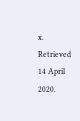x. Retrieved 14 April 2020.